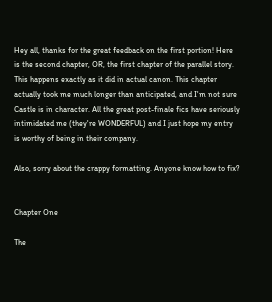Hey all, thanks for the great feedback on the first portion! Here is the second chapter, OR, the first chapter of the parallel story. This happens exactly as it did in actual canon. This chapter actually took me much longer than anticipated, and I'm not sure Castle is in character. All the great post-finale fics have seriously intimidated me (they're WONDERFUL) and I just hope my entry is worthy of being in their company.

Also, sorry about the crappy formatting. Anyone know how to fix?


Chapter One

The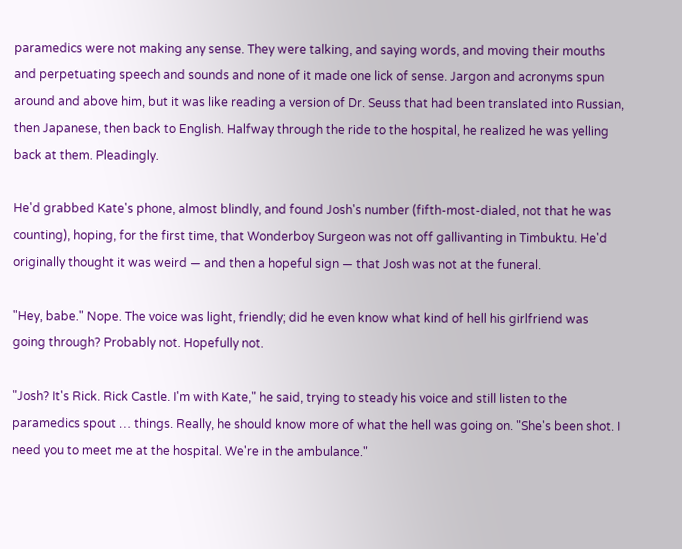paramedics were not making any sense. They were talking, and saying words, and moving their mouths and perpetuating speech and sounds and none of it made one lick of sense. Jargon and acronyms spun around and above him, but it was like reading a version of Dr. Seuss that had been translated into Russian, then Japanese, then back to English. Halfway through the ride to the hospital, he realized he was yelling back at them. Pleadingly.

He'd grabbed Kate's phone, almost blindly, and found Josh's number (fifth-most-dialed, not that he was counting), hoping, for the first time, that Wonderboy Surgeon was not off gallivanting in Timbuktu. He'd originally thought it was weird — and then a hopeful sign — that Josh was not at the funeral.

"Hey, babe." Nope. The voice was light, friendly; did he even know what kind of hell his girlfriend was going through? Probably not. Hopefully not.

"Josh? It's Rick. Rick Castle. I'm with Kate," he said, trying to steady his voice and still listen to the paramedics spout … things. Really, he should know more of what the hell was going on. "She's been shot. I need you to meet me at the hospital. We're in the ambulance."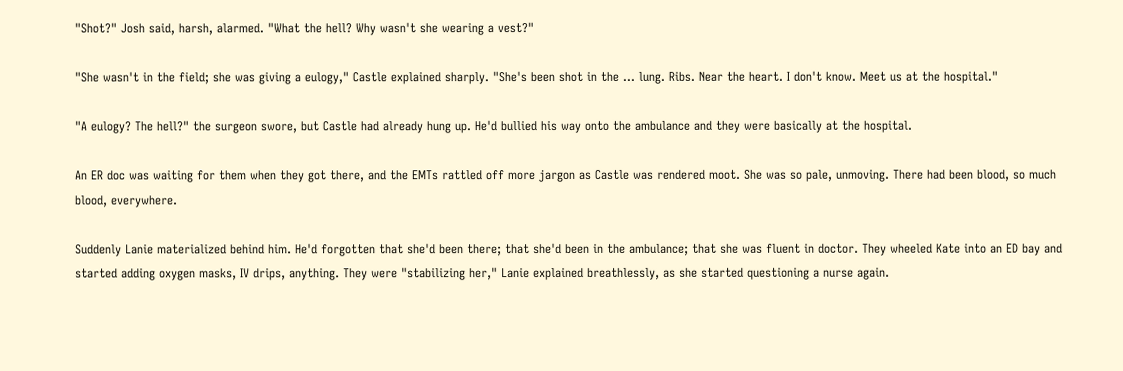"Shot?" Josh said, harsh, alarmed. "What the hell? Why wasn't she wearing a vest?"

"She wasn't in the field; she was giving a eulogy," Castle explained sharply. "She's been shot in the … lung. Ribs. Near the heart. I don't know. Meet us at the hospital."

"A eulogy? The hell?" the surgeon swore, but Castle had already hung up. He'd bullied his way onto the ambulance and they were basically at the hospital.

An ER doc was waiting for them when they got there, and the EMTs rattled off more jargon as Castle was rendered moot. She was so pale, unmoving. There had been blood, so much blood, everywhere.

Suddenly Lanie materialized behind him. He'd forgotten that she'd been there; that she'd been in the ambulance; that she was fluent in doctor. They wheeled Kate into an ED bay and started adding oxygen masks, IV drips, anything. They were "stabilizing her," Lanie explained breathlessly, as she started questioning a nurse again.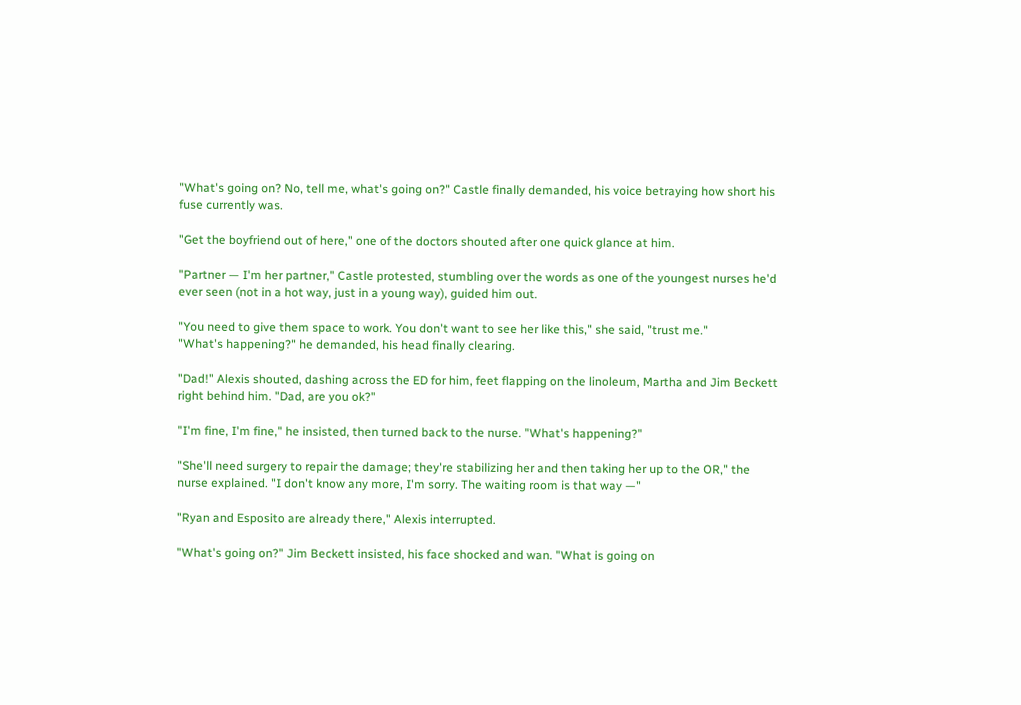"What's going on? No, tell me, what's going on?" Castle finally demanded, his voice betraying how short his fuse currently was.

"Get the boyfriend out of here," one of the doctors shouted after one quick glance at him.

"Partner — I'm her partner," Castle protested, stumbling over the words as one of the youngest nurses he'd ever seen (not in a hot way, just in a young way), guided him out.

"You need to give them space to work. You don't want to see her like this," she said, "trust me."
"What's happening?" he demanded, his head finally clearing.

"Dad!" Alexis shouted, dashing across the ED for him, feet flapping on the linoleum, Martha and Jim Beckett right behind him. "Dad, are you ok?"

"I'm fine, I'm fine," he insisted, then turned back to the nurse. "What's happening?"

"She'll need surgery to repair the damage; they're stabilizing her and then taking her up to the OR," the nurse explained. "I don't know any more, I'm sorry. The waiting room is that way —"

"Ryan and Esposito are already there," Alexis interrupted.

"What's going on?" Jim Beckett insisted, his face shocked and wan. "What is going on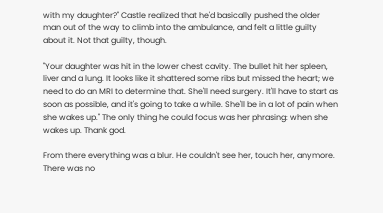with my daughter?" Castle realized that he'd basically pushed the older man out of the way to climb into the ambulance, and felt a little guilty about it. Not that guilty, though.

"Your daughter was hit in the lower chest cavity. The bullet hit her spleen, liver and a lung. It looks like it shattered some ribs but missed the heart; we need to do an MRI to determine that. She'll need surgery. It'll have to start as soon as possible, and it's going to take a while. She'll be in a lot of pain when she wakes up." The only thing he could focus was her phrasing: when she wakes up. Thank god.

From there everything was a blur. He couldn't see her, touch her, anymore. There was no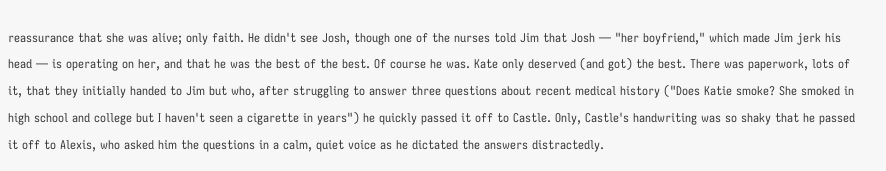reassurance that she was alive; only faith. He didn't see Josh, though one of the nurses told Jim that Josh — "her boyfriend," which made Jim jerk his head — is operating on her, and that he was the best of the best. Of course he was. Kate only deserved (and got) the best. There was paperwork, lots of it, that they initially handed to Jim but who, after struggling to answer three questions about recent medical history ("Does Katie smoke? She smoked in high school and college but I haven't seen a cigarette in years") he quickly passed it off to Castle. Only, Castle's handwriting was so shaky that he passed it off to Alexis, who asked him the questions in a calm, quiet voice as he dictated the answers distractedly.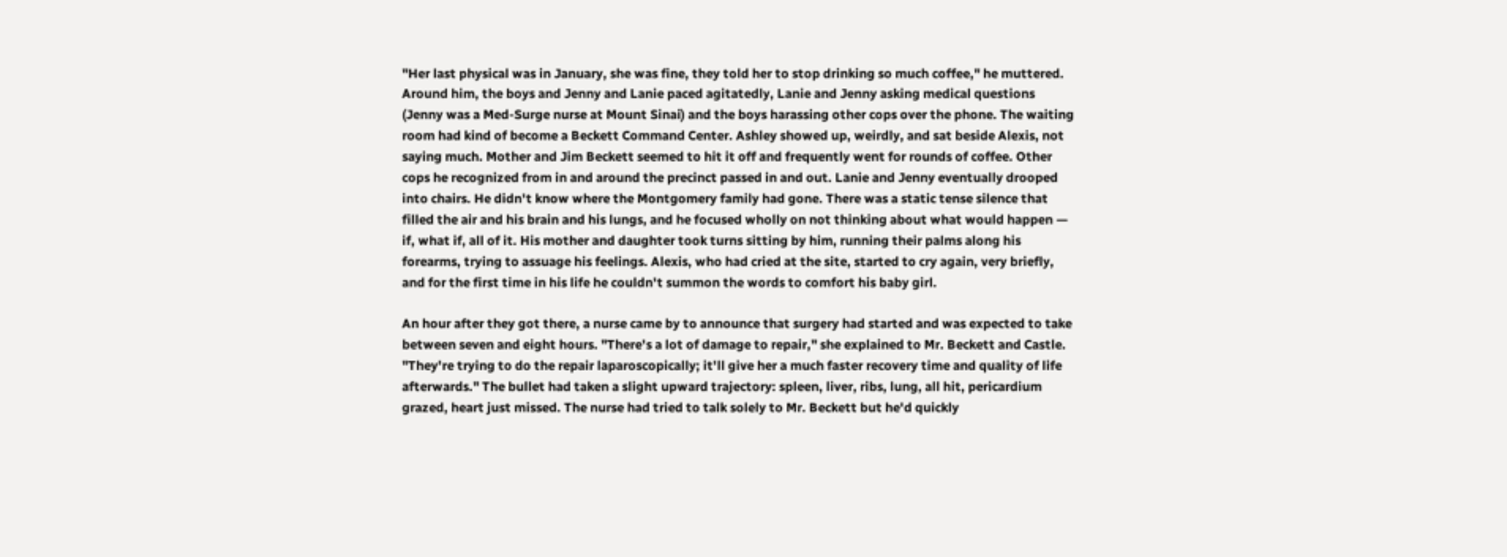"Her last physical was in January, she was fine, they told her to stop drinking so much coffee," he muttered. Around him, the boys and Jenny and Lanie paced agitatedly, Lanie and Jenny asking medical questions (Jenny was a Med-Surge nurse at Mount Sinai) and the boys harassing other cops over the phone. The waiting room had kind of become a Beckett Command Center. Ashley showed up, weirdly, and sat beside Alexis, not saying much. Mother and Jim Beckett seemed to hit it off and frequently went for rounds of coffee. Other cops he recognized from in and around the precinct passed in and out. Lanie and Jenny eventually drooped into chairs. He didn't know where the Montgomery family had gone. There was a static tense silence that filled the air and his brain and his lungs, and he focused wholly on not thinking about what would happen — if, what if, all of it. His mother and daughter took turns sitting by him, running their palms along his forearms, trying to assuage his feelings. Alexis, who had cried at the site, started to cry again, very briefly, and for the first time in his life he couldn't summon the words to comfort his baby girl.

An hour after they got there, a nurse came by to announce that surgery had started and was expected to take between seven and eight hours. "There's a lot of damage to repair," she explained to Mr. Beckett and Castle. "They're trying to do the repair laparoscopically; it'll give her a much faster recovery time and quality of life afterwards." The bullet had taken a slight upward trajectory: spleen, liver, ribs, lung, all hit, pericardium grazed, heart just missed. The nurse had tried to talk solely to Mr. Beckett but he'd quickly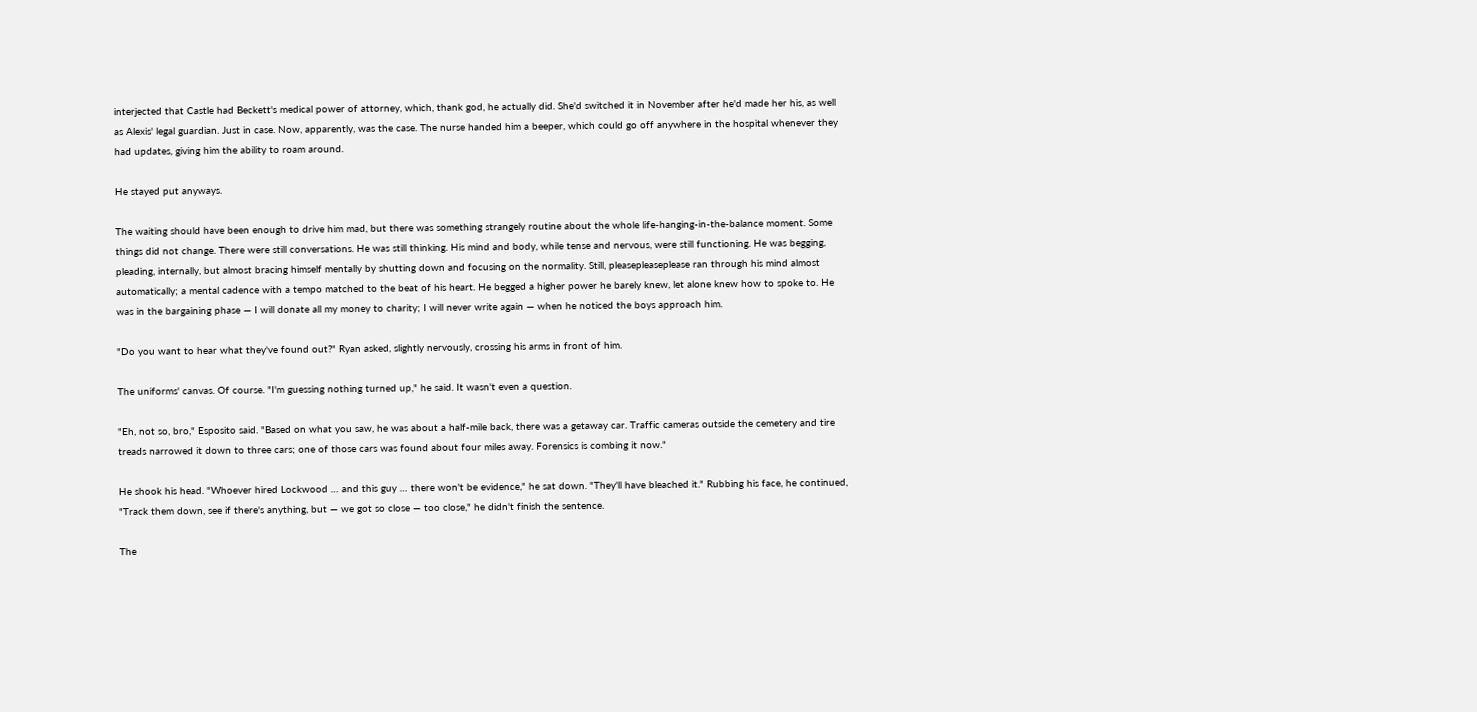interjected that Castle had Beckett's medical power of attorney, which, thank god, he actually did. She'd switched it in November after he'd made her his, as well as Alexis' legal guardian. Just in case. Now, apparently, was the case. The nurse handed him a beeper, which could go off anywhere in the hospital whenever they had updates, giving him the ability to roam around.

He stayed put anyways.

The waiting should have been enough to drive him mad, but there was something strangely routine about the whole life-hanging-in-the-balance moment. Some things did not change. There were still conversations. He was still thinking. His mind and body, while tense and nervous, were still functioning. He was begging, pleading, internally, but almost bracing himself mentally by shutting down and focusing on the normality. Still, pleasepleaseplease ran through his mind almost automatically; a mental cadence with a tempo matched to the beat of his heart. He begged a higher power he barely knew, let alone knew how to spoke to. He was in the bargaining phase — I will donate all my money to charity; I will never write again — when he noticed the boys approach him.

"Do you want to hear what they've found out?" Ryan asked, slightly nervously, crossing his arms in front of him.

The uniforms' canvas. Of course. "I'm guessing nothing turned up," he said. It wasn't even a question.

"Eh, not so, bro," Esposito said. "Based on what you saw, he was about a half-mile back, there was a getaway car. Traffic cameras outside the cemetery and tire treads narrowed it down to three cars; one of those cars was found about four miles away. Forensics is combing it now."

He shook his head. "Whoever hired Lockwood … and this guy … there won't be evidence," he sat down. "They'll have bleached it." Rubbing his face, he continued, "Track them down, see if there's anything, but — we got so close — too close," he didn't finish the sentence.

The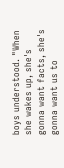boys understood. "When she wakes up, she's gonna want facts, she's gonna want us to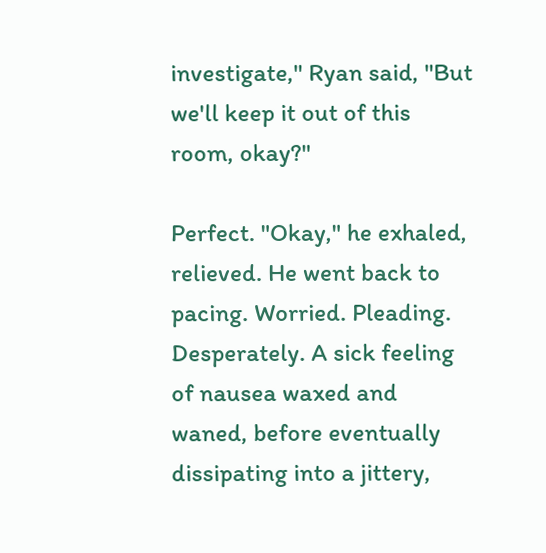investigate," Ryan said, "But we'll keep it out of this room, okay?"

Perfect. "Okay," he exhaled, relieved. He went back to pacing. Worried. Pleading. Desperately. A sick feeling of nausea waxed and waned, before eventually dissipating into a jittery,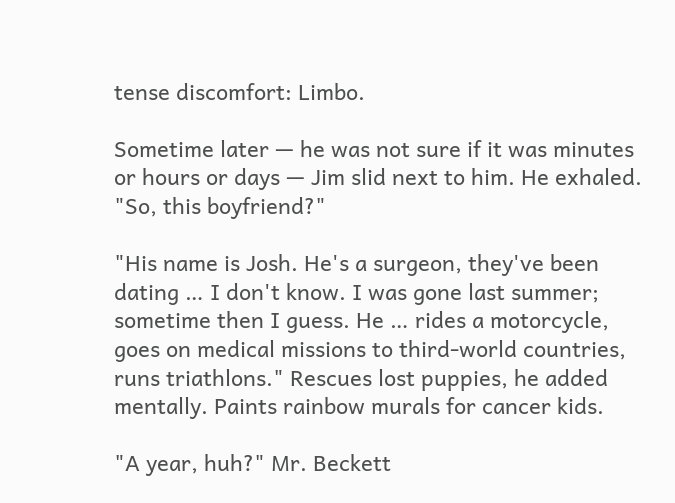tense discomfort: Limbo.

Sometime later — he was not sure if it was minutes or hours or days — Jim slid next to him. He exhaled. "So, this boyfriend?"

"His name is Josh. He's a surgeon, they've been dating … I don't know. I was gone last summer; sometime then I guess. He … rides a motorcycle, goes on medical missions to third-world countries, runs triathlons." Rescues lost puppies, he added mentally. Paints rainbow murals for cancer kids.

"A year, huh?" Mr. Beckett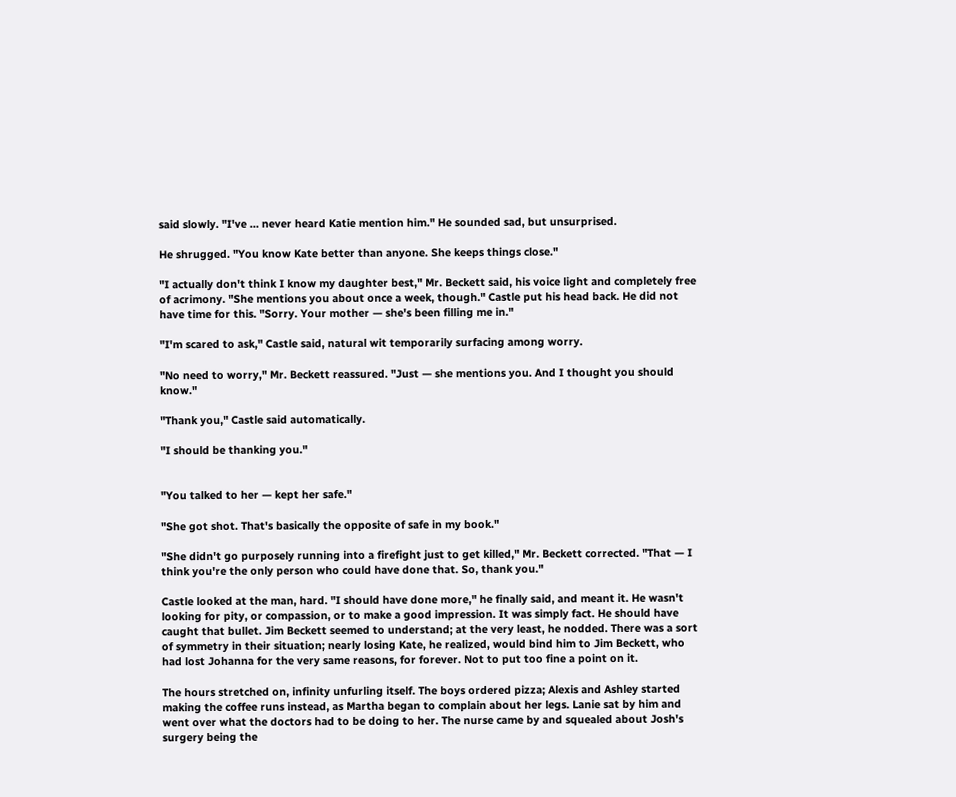said slowly. "I've … never heard Katie mention him." He sounded sad, but unsurprised.

He shrugged. "You know Kate better than anyone. She keeps things close."

"I actually don't think I know my daughter best," Mr. Beckett said, his voice light and completely free of acrimony. "She mentions you about once a week, though." Castle put his head back. He did not have time for this. "Sorry. Your mother — she's been filling me in."

"I'm scared to ask," Castle said, natural wit temporarily surfacing among worry.

"No need to worry," Mr. Beckett reassured. "Just — she mentions you. And I thought you should know."

"Thank you," Castle said automatically.

"I should be thanking you."


"You talked to her — kept her safe."

"She got shot. That's basically the opposite of safe in my book."

"She didn't go purposely running into a firefight just to get killed," Mr. Beckett corrected. "That — I think you're the only person who could have done that. So, thank you."

Castle looked at the man, hard. "I should have done more," he finally said, and meant it. He wasn't looking for pity, or compassion, or to make a good impression. It was simply fact. He should have caught that bullet. Jim Beckett seemed to understand; at the very least, he nodded. There was a sort of symmetry in their situation; nearly losing Kate, he realized, would bind him to Jim Beckett, who had lost Johanna for the very same reasons, for forever. Not to put too fine a point on it.

The hours stretched on, infinity unfurling itself. The boys ordered pizza; Alexis and Ashley started making the coffee runs instead, as Martha began to complain about her legs. Lanie sat by him and went over what the doctors had to be doing to her. The nurse came by and squealed about Josh's surgery being the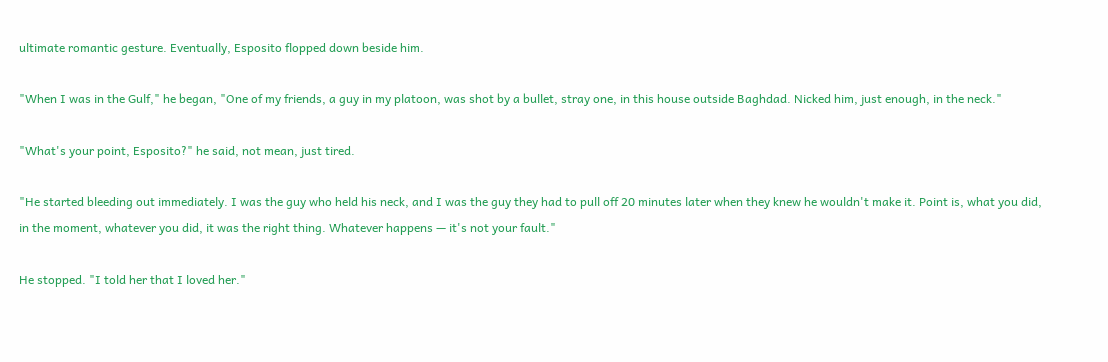ultimate romantic gesture. Eventually, Esposito flopped down beside him.

"When I was in the Gulf," he began, "One of my friends, a guy in my platoon, was shot by a bullet, stray one, in this house outside Baghdad. Nicked him, just enough, in the neck."

"What's your point, Esposito?" he said, not mean, just tired.

"He started bleeding out immediately. I was the guy who held his neck, and I was the guy they had to pull off 20 minutes later when they knew he wouldn't make it. Point is, what you did, in the moment, whatever you did, it was the right thing. Whatever happens — it's not your fault."

He stopped. "I told her that I loved her."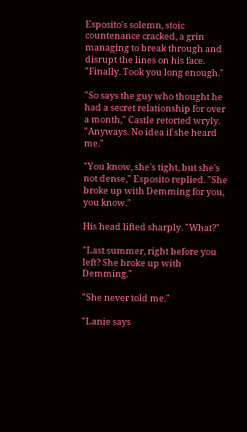Esposito's solemn, stoic countenance cracked, a grin managing to break through and disrupt the lines on his face. "Finally. Took you long enough."

"So says the guy who thought he had a secret relationship for over a month," Castle retorted wryly. "Anyways. No idea if she heard me."

"You know, she's tight, but she's not dense," Esposito replied. "She broke up with Demming for you, you know."

His head lifted sharply. "What?"

"Last summer, right before you left? She broke up with Demming."

"She never told me."

"Lanie says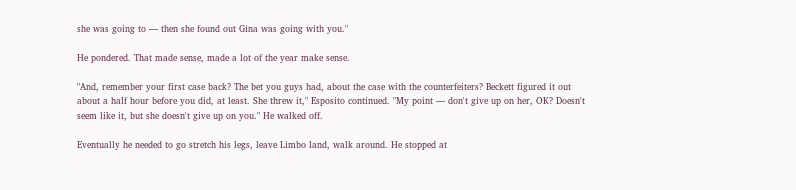she was going to — then she found out Gina was going with you."

He pondered. That made sense, made a lot of the year make sense.

"And, remember your first case back? The bet you guys had, about the case with the counterfeiters? Beckett figured it out about a half hour before you did, at least. She threw it," Esposito continued. "My point — don't give up on her, OK? Doesn't seem like it, but she doesn't give up on you." He walked off.

Eventually he needed to go stretch his legs, leave Limbo land, walk around. He stopped at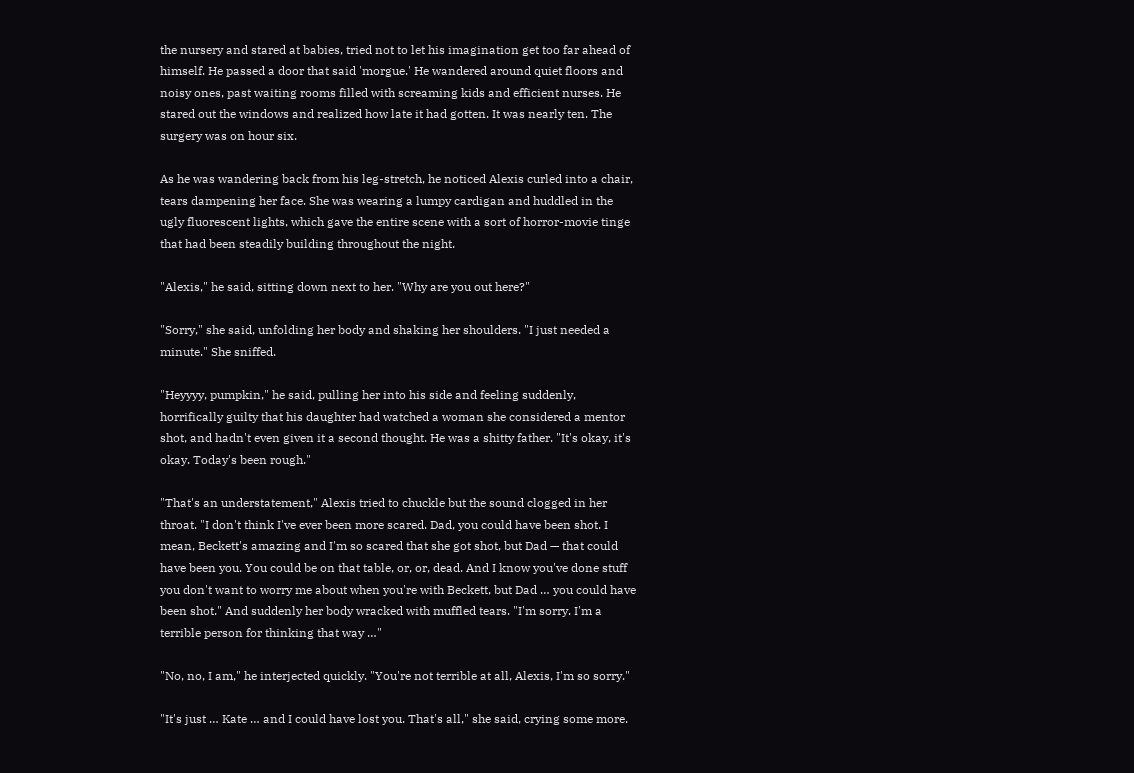the nursery and stared at babies, tried not to let his imagination get too far ahead of himself. He passed a door that said 'morgue.' He wandered around quiet floors and noisy ones, past waiting rooms filled with screaming kids and efficient nurses. He stared out the windows and realized how late it had gotten. It was nearly ten. The surgery was on hour six.

As he was wandering back from his leg-stretch, he noticed Alexis curled into a chair, tears dampening her face. She was wearing a lumpy cardigan and huddled in the ugly fluorescent lights, which gave the entire scene with a sort of horror-movie tinge that had been steadily building throughout the night.

"Alexis," he said, sitting down next to her. "Why are you out here?"

"Sorry," she said, unfolding her body and shaking her shoulders. "I just needed a minute." She sniffed.

"Heyyyy, pumpkin," he said, pulling her into his side and feeling suddenly, horrifically guilty that his daughter had watched a woman she considered a mentor shot, and hadn't even given it a second thought. He was a shitty father. "It's okay, it's okay. Today's been rough."

"That's an understatement," Alexis tried to chuckle but the sound clogged in her throat. "I don't think I've ever been more scared. Dad, you could have been shot. I mean, Beckett's amazing and I'm so scared that she got shot, but Dad — that could have been you. You could be on that table, or, or, dead. And I know you've done stuff you don't want to worry me about when you're with Beckett, but Dad … you could have been shot." And suddenly her body wracked with muffled tears. "I'm sorry. I'm a terrible person for thinking that way …"

"No, no, I am," he interjected quickly. "You're not terrible at all, Alexis, I'm so sorry."

"It's just … Kate … and I could have lost you. That's all," she said, crying some more.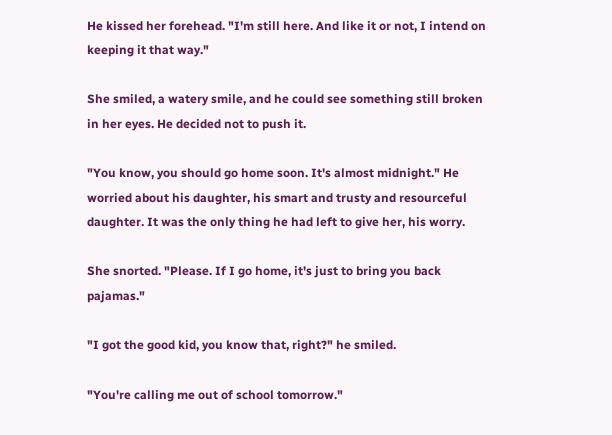He kissed her forehead. "I'm still here. And like it or not, I intend on keeping it that way."

She smiled, a watery smile, and he could see something still broken in her eyes. He decided not to push it.

"You know, you should go home soon. It's almost midnight." He worried about his daughter, his smart and trusty and resourceful daughter. It was the only thing he had left to give her, his worry.

She snorted. "Please. If I go home, it's just to bring you back pajamas."

"I got the good kid, you know that, right?" he smiled.

"You're calling me out of school tomorrow."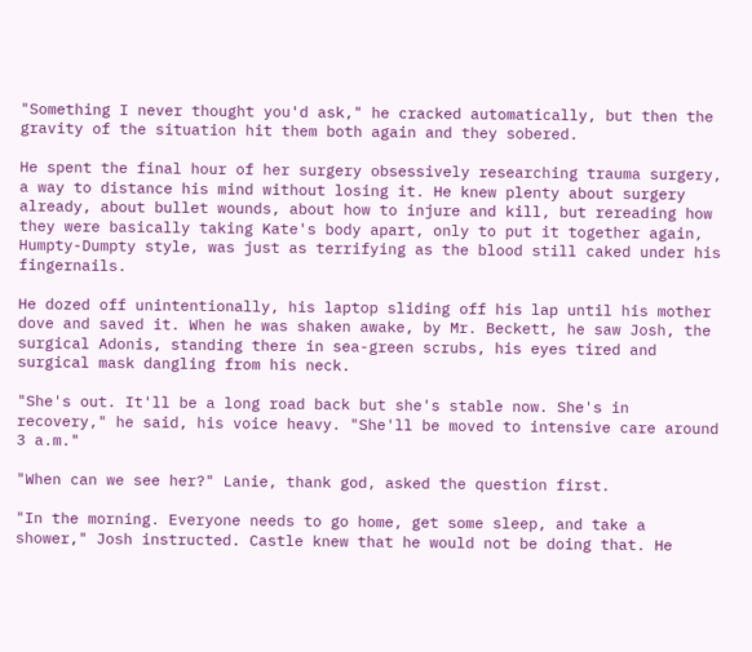"Something I never thought you'd ask," he cracked automatically, but then the gravity of the situation hit them both again and they sobered.

He spent the final hour of her surgery obsessively researching trauma surgery, a way to distance his mind without losing it. He knew plenty about surgery already, about bullet wounds, about how to injure and kill, but rereading how they were basically taking Kate's body apart, only to put it together again, Humpty-Dumpty style, was just as terrifying as the blood still caked under his fingernails.

He dozed off unintentionally, his laptop sliding off his lap until his mother dove and saved it. When he was shaken awake, by Mr. Beckett, he saw Josh, the surgical Adonis, standing there in sea-green scrubs, his eyes tired and surgical mask dangling from his neck.

"She's out. It'll be a long road back but she's stable now. She's in recovery," he said, his voice heavy. "She'll be moved to intensive care around 3 a.m."

"When can we see her?" Lanie, thank god, asked the question first.

"In the morning. Everyone needs to go home, get some sleep, and take a shower," Josh instructed. Castle knew that he would not be doing that. He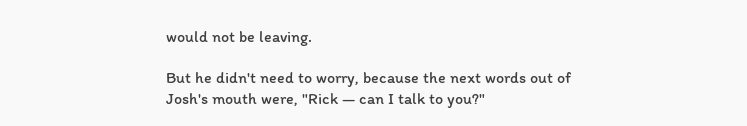would not be leaving.

But he didn't need to worry, because the next words out of Josh's mouth were, "Rick — can I talk to you?"